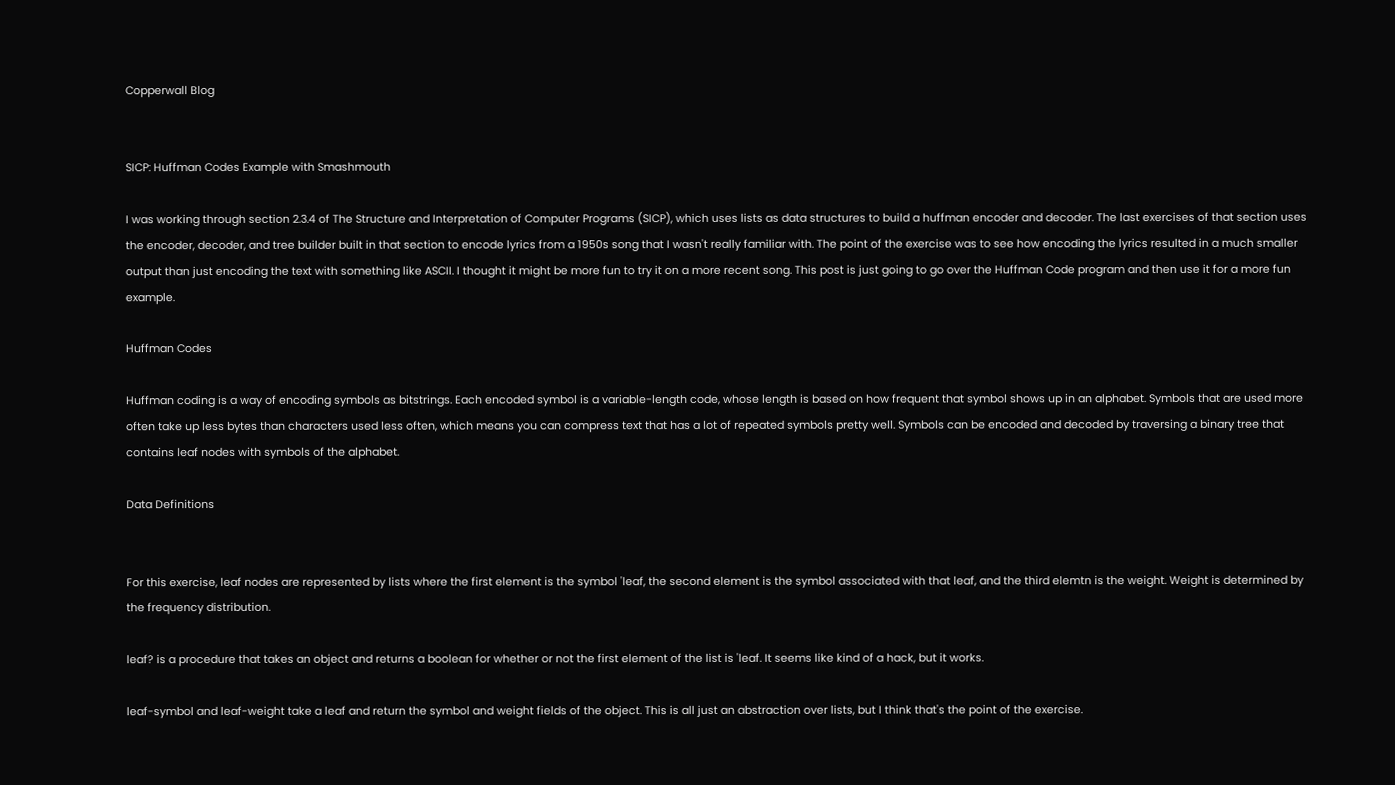Copperwall Blog


SICP: Huffman Codes Example with Smashmouth

I was working through section 2.3.4 of The Structure and Interpretation of Computer Programs (SICP), which uses lists as data structures to build a huffman encoder and decoder. The last exercises of that section uses the encoder, decoder, and tree builder built in that section to encode lyrics from a 1950s song that I wasn't really familiar with. The point of the exercise was to see how encoding the lyrics resulted in a much smaller output than just encoding the text with something like ASCII. I thought it might be more fun to try it on a more recent song. This post is just going to go over the Huffman Code program and then use it for a more fun example.

Huffman Codes

Huffman coding is a way of encoding symbols as bitstrings. Each encoded symbol is a variable-length code, whose length is based on how frequent that symbol shows up in an alphabet. Symbols that are used more often take up less bytes than characters used less often, which means you can compress text that has a lot of repeated symbols pretty well. Symbols can be encoded and decoded by traversing a binary tree that contains leaf nodes with symbols of the alphabet.

Data Definitions


For this exercise, leaf nodes are represented by lists where the first element is the symbol 'leaf, the second element is the symbol associated with that leaf, and the third elemtn is the weight. Weight is determined by the frequency distribution.

leaf? is a procedure that takes an object and returns a boolean for whether or not the first element of the list is 'leaf. It seems like kind of a hack, but it works.

leaf-symbol and leaf-weight take a leaf and return the symbol and weight fields of the object. This is all just an abstraction over lists, but I think that's the point of the exercise.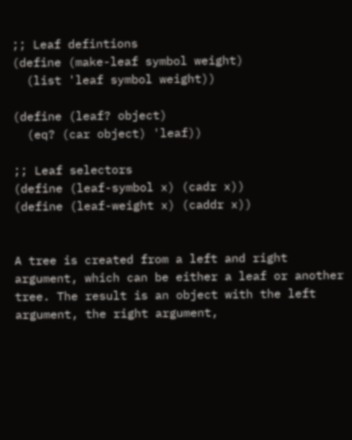;; Leaf defintions
(define (make-leaf symbol weight)
  (list 'leaf symbol weight))

(define (leaf? object)
  (eq? (car object) 'leaf))

;; Leaf selectors
(define (leaf-symbol x) (cadr x))
(define (leaf-weight x) (caddr x))


A tree is created from a left and right argument, which can be either a leaf or another tree. The result is an object with the left argument, the right argument,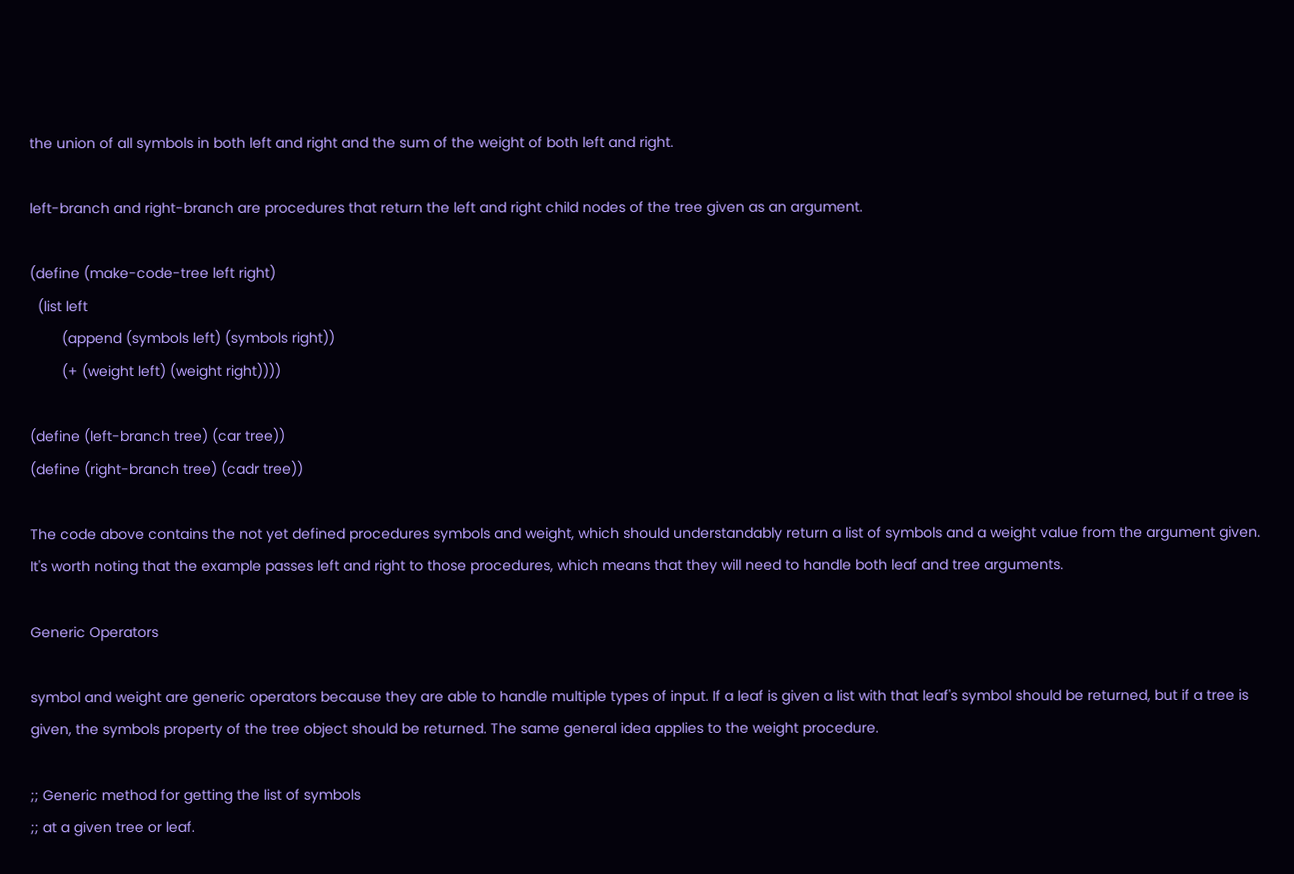the union of all symbols in both left and right and the sum of the weight of both left and right.

left-branch and right-branch are procedures that return the left and right child nodes of the tree given as an argument.

(define (make-code-tree left right)
  (list left
        (append (symbols left) (symbols right))
        (+ (weight left) (weight right))))

(define (left-branch tree) (car tree))
(define (right-branch tree) (cadr tree))

The code above contains the not yet defined procedures symbols and weight, which should understandably return a list of symbols and a weight value from the argument given. It's worth noting that the example passes left and right to those procedures, which means that they will need to handle both leaf and tree arguments.

Generic Operators

symbol and weight are generic operators because they are able to handle multiple types of input. If a leaf is given a list with that leaf's symbol should be returned, but if a tree is given, the symbols property of the tree object should be returned. The same general idea applies to the weight procedure.

;; Generic method for getting the list of symbols
;; at a given tree or leaf.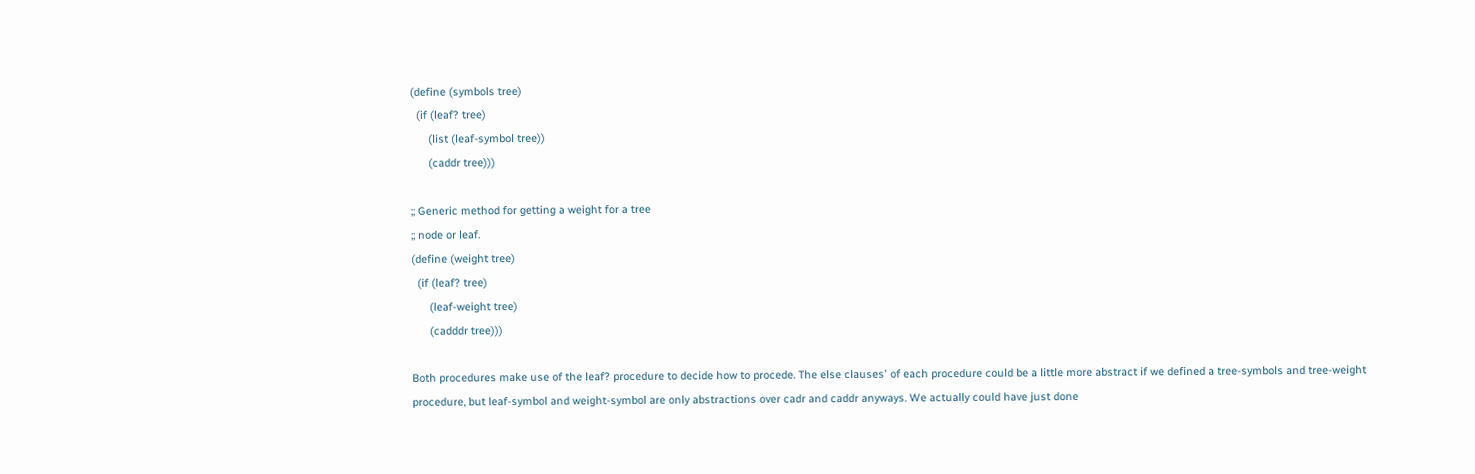(define (symbols tree)
  (if (leaf? tree)
      (list (leaf-symbol tree))
      (caddr tree)))

;; Generic method for getting a weight for a tree
;; node or leaf.
(define (weight tree)
  (if (leaf? tree)
      (leaf-weight tree)
      (cadddr tree)))

Both procedures make use of the leaf? procedure to decide how to procede. The else clauses' of each procedure could be a little more abstract if we defined a tree-symbols and tree-weight procedure, but leaf-symbol and weight-symbol are only abstractions over cadr and caddr anyways. We actually could have just done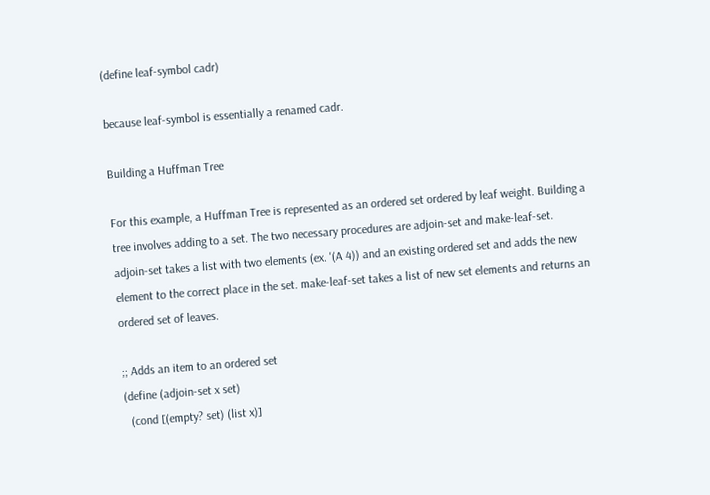(define leaf-symbol cadr)

because leaf-symbol is essentially a renamed cadr.

Building a Huffman Tree

For this example, a Huffman Tree is represented as an ordered set ordered by leaf weight. Building a tree involves adding to a set. The two necessary procedures are adjoin-set and make-leaf-set. adjoin-set takes a list with two elements (ex. '(A 4)) and an existing ordered set and adds the new element to the correct place in the set. make-leaf-set takes a list of new set elements and returns an ordered set of leaves.

;; Adds an item to an ordered set
(define (adjoin-set x set)
  (cond [(empty? set) (list x)]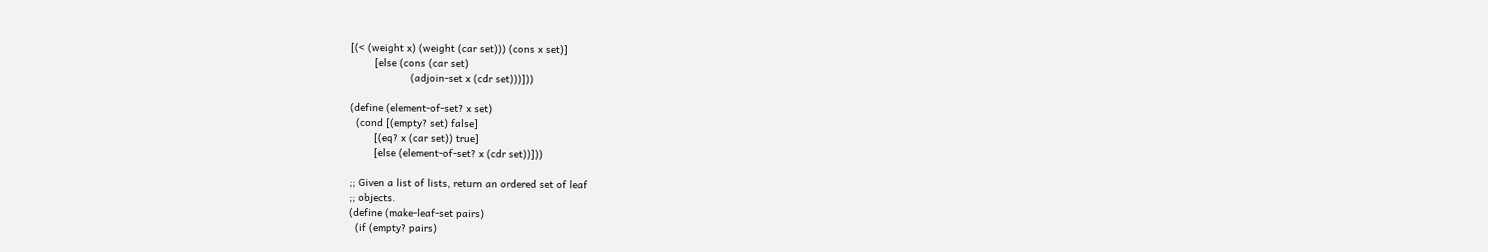[(< (weight x) (weight (car set))) (cons x set)]
        [else (cons (car set)
                    (adjoin-set x (cdr set)))]))

(define (element-of-set? x set)
  (cond [(empty? set) false]
        [(eq? x (car set)) true]
        [else (element-of-set? x (cdr set))]))

;; Given a list of lists, return an ordered set of leaf
;; objects.
(define (make-leaf-set pairs)
  (if (empty? pairs)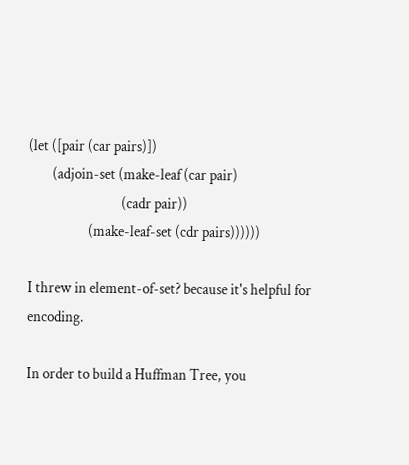(let ([pair (car pairs)])
        (adjoin-set (make-leaf (car pair)
                               (cadr pair))
                    (make-leaf-set (cdr pairs))))))

I threw in element-of-set? because it's helpful for encoding.

In order to build a Huffman Tree, you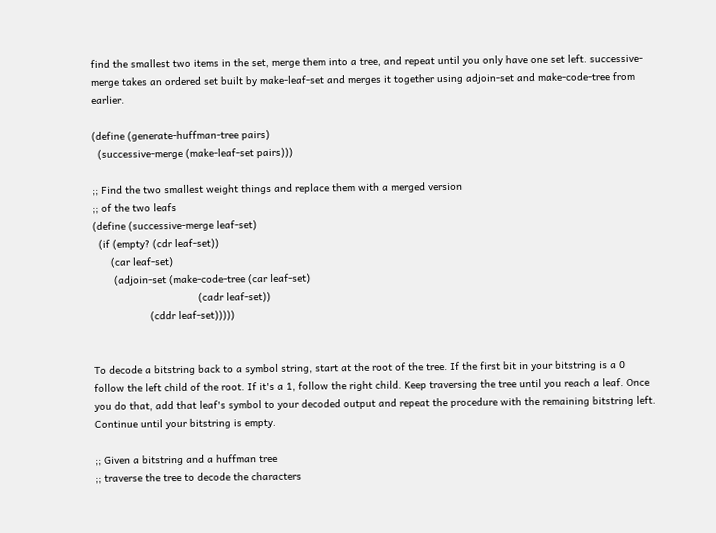find the smallest two items in the set, merge them into a tree, and repeat until you only have one set left. successive-merge takes an ordered set built by make-leaf-set and merges it together using adjoin-set and make-code-tree from earlier.

(define (generate-huffman-tree pairs)
  (successive-merge (make-leaf-set pairs)))

;; Find the two smallest weight things and replace them with a merged version
;; of the two leafs
(define (successive-merge leaf-set)
  (if (empty? (cdr leaf-set))
      (car leaf-set)
       (adjoin-set (make-code-tree (car leaf-set)
                                   (cadr leaf-set))
                   (cddr leaf-set)))))


To decode a bitstring back to a symbol string, start at the root of the tree. If the first bit in your bitstring is a 0 follow the left child of the root. If it's a 1, follow the right child. Keep traversing the tree until you reach a leaf. Once you do that, add that leaf's symbol to your decoded output and repeat the procedure with the remaining bitstring left. Continue until your bitstring is empty.

;; Given a bitstring and a huffman tree
;; traverse the tree to decode the characters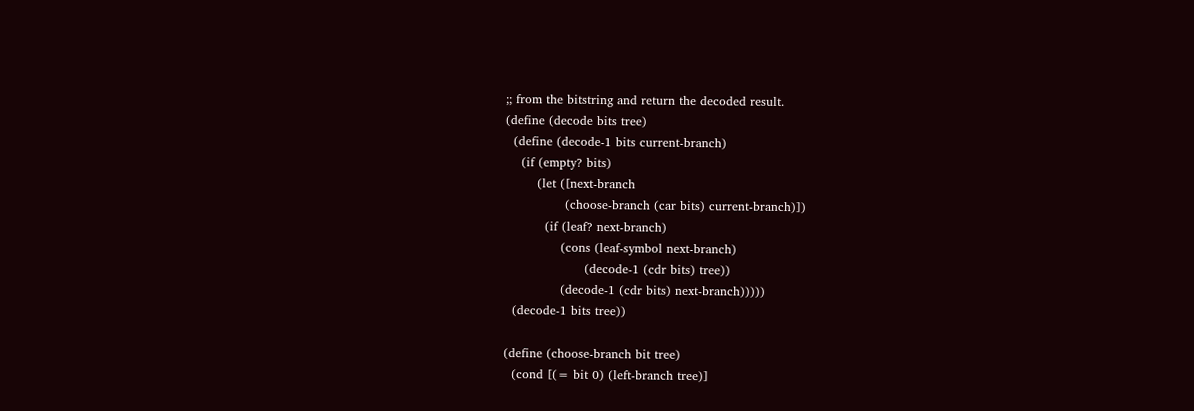;; from the bitstring and return the decoded result.
(define (decode bits tree)
  (define (decode-1 bits current-branch)
    (if (empty? bits)
        (let ([next-branch
               (choose-branch (car bits) current-branch)])
          (if (leaf? next-branch)
              (cons (leaf-symbol next-branch)
                    (decode-1 (cdr bits) tree))
              (decode-1 (cdr bits) next-branch)))))
  (decode-1 bits tree))

(define (choose-branch bit tree)
  (cond [(= bit 0) (left-branch tree)]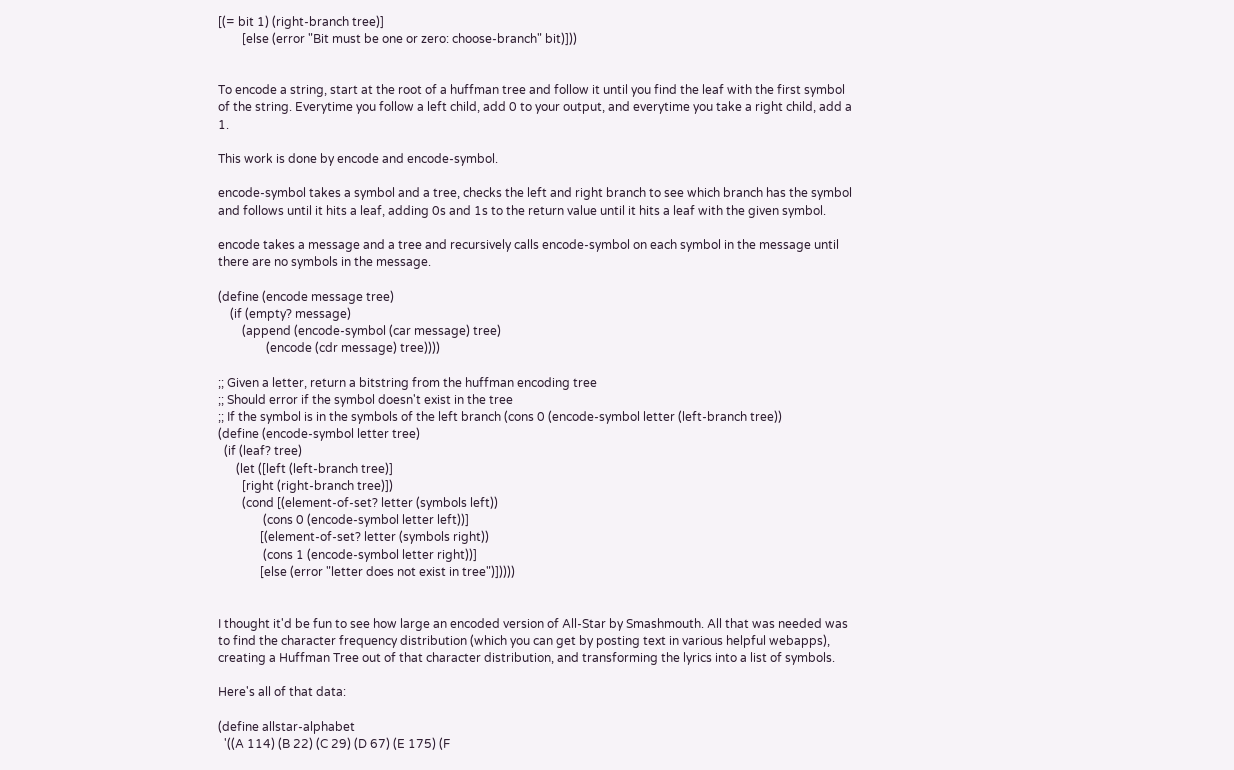[(= bit 1) (right-branch tree)]
        [else (error "Bit must be one or zero: choose-branch" bit)]))


To encode a string, start at the root of a huffman tree and follow it until you find the leaf with the first symbol of the string. Everytime you follow a left child, add 0 to your output, and everytime you take a right child, add a 1.

This work is done by encode and encode-symbol.

encode-symbol takes a symbol and a tree, checks the left and right branch to see which branch has the symbol and follows until it hits a leaf, adding 0s and 1s to the return value until it hits a leaf with the given symbol.

encode takes a message and a tree and recursively calls encode-symbol on each symbol in the message until there are no symbols in the message.

(define (encode message tree)
    (if (empty? message)
        (append (encode-symbol (car message) tree)
                (encode (cdr message) tree))))

;; Given a letter, return a bitstring from the huffman encoding tree
;; Should error if the symbol doesn't exist in the tree
;; If the symbol is in the symbols of the left branch (cons 0 (encode-symbol letter (left-branch tree))
(define (encode-symbol letter tree)
  (if (leaf? tree)
      (let ([left (left-branch tree)]
        [right (right-branch tree)])
        (cond [(element-of-set? letter (symbols left))
               (cons 0 (encode-symbol letter left))]
              [(element-of-set? letter (symbols right))
               (cons 1 (encode-symbol letter right))]
              [else (error "letter does not exist in tree")]))))


I thought it'd be fun to see how large an encoded version of All-Star by Smashmouth. All that was needed was to find the character frequency distribution (which you can get by posting text in various helpful webapps), creating a Huffman Tree out of that character distribution, and transforming the lyrics into a list of symbols.

Here's all of that data:

(define allstar-alphabet
  '((A 114) (B 22) (C 29) (D 67) (E 175) (F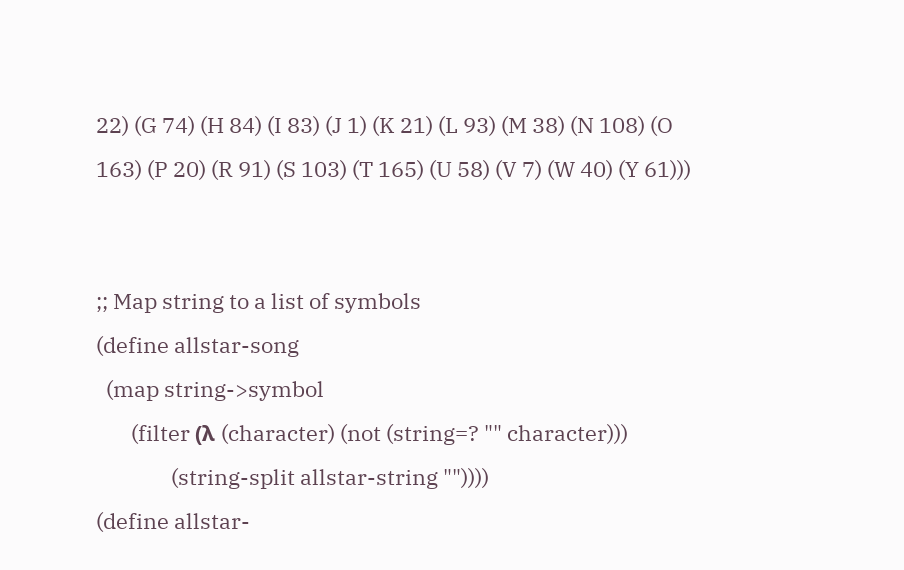22) (G 74) (H 84) (I 83) (J 1) (K 21) (L 93) (M 38) (N 108) (O 163) (P 20) (R 91) (S 103) (T 165) (U 58) (V 7) (W 40) (Y 61)))


;; Map string to a list of symbols
(define allstar-song
  (map string->symbol
       (filter (λ (character) (not (string=? "" character)))
               (string-split allstar-string ""))))
(define allstar-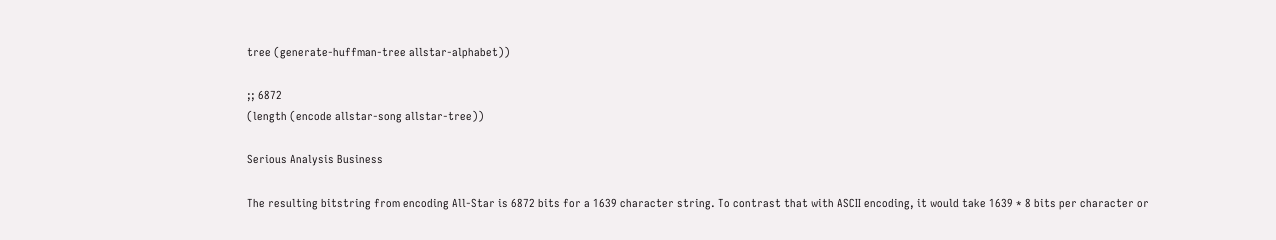tree (generate-huffman-tree allstar-alphabet))

;; 6872
(length (encode allstar-song allstar-tree))

Serious Analysis Business

The resulting bitstring from encoding All-Star is 6872 bits for a 1639 character string. To contrast that with ASCII encoding, it would take 1639 * 8 bits per character or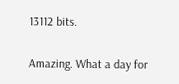13112 bits.

Amazing. What a day for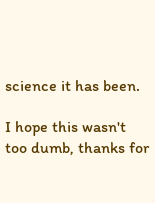science it has been.

I hope this wasn't too dumb, thanks for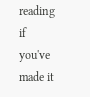reading if you've made it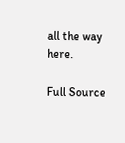all the way here.

Full Source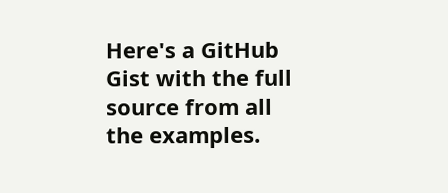Here's a GitHub Gist with the full source from all the examples.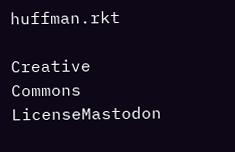huffman.rkt

Creative Commons LicenseMastodon